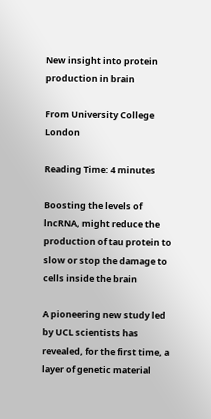New insight into protein production in brain

From University College London

Reading Time: 4 minutes

Boosting the levels of lncRNA, might reduce the production of tau protein to slow or stop the damage to cells inside the brain

A pioneering new study led by UCL scientists has revealed, for the first time, a layer of genetic material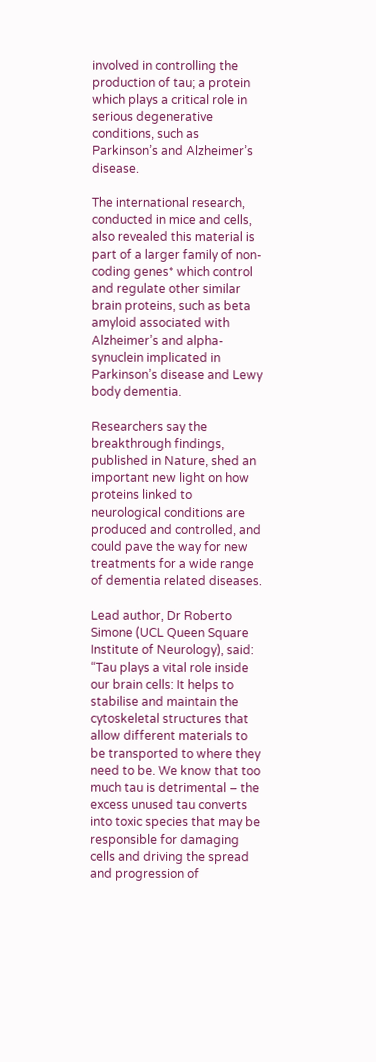involved in controlling the production of tau; a protein which plays a critical role in serious degenerative conditions, such as Parkinson’s and Alzheimer’s disease.

The international research, conducted in mice and cells, also revealed this material is part of a larger family of non-coding genes* which control and regulate other similar brain proteins, such as beta amyloid associated with Alzheimer’s and alpha-synuclein implicated in Parkinson’s disease and Lewy body dementia.

Researchers say the breakthrough findings, published in Nature, shed an important new light on how proteins linked to neurological conditions are produced and controlled, and could pave the way for new treatments for a wide range of dementia related diseases.

Lead author, Dr Roberto Simone (UCL Queen Square Institute of Neurology), said: “Tau plays a vital role inside our brain cells: It helps to stabilise and maintain the cytoskeletal structures that allow different materials to be transported to where they need to be. We know that too much tau is detrimental – the excess unused tau converts into toxic species that may be responsible for damaging cells and driving the spread and progression of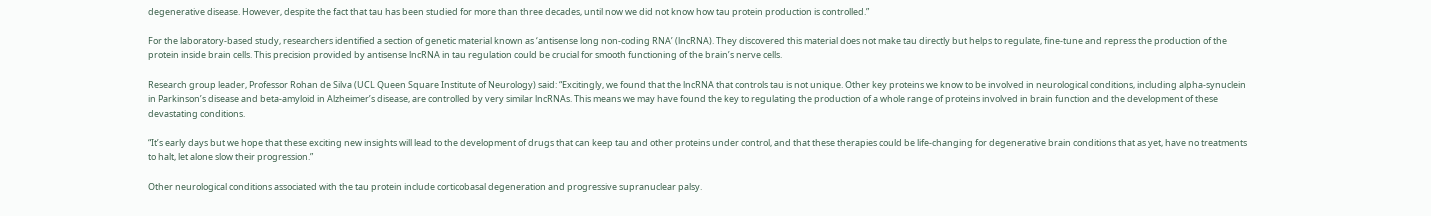degenerative disease. However, despite the fact that tau has been studied for more than three decades, until now we did not know how tau protein production is controlled.”

For the laboratory-based study, researchers identified a section of genetic material known as ‘antisense long non-coding RNA’ (lncRNA). They discovered this material does not make tau directly but helps to regulate, fine-tune and repress the production of the protein inside brain cells. This precision provided by antisense lncRNA in tau regulation could be crucial for smooth functioning of the brain’s nerve cells.

Research group leader, Professor Rohan de Silva (UCL Queen Square Institute of Neurology) said: “Excitingly, we found that the lncRNA that controls tau is not unique. Other key proteins we know to be involved in neurological conditions, including alpha-synuclein in Parkinson’s disease and beta-amyloid in Alzheimer’s disease, are controlled by very similar lncRNAs. This means we may have found the key to regulating the production of a whole range of proteins involved in brain function and the development of these devastating conditions.

“It’s early days but we hope that these exciting new insights will lead to the development of drugs that can keep tau and other proteins under control, and that these therapies could be life-changing for degenerative brain conditions that as yet, have no treatments to halt, let alone slow their progression.”

Other neurological conditions associated with the tau protein include corticobasal degeneration and progressive supranuclear palsy.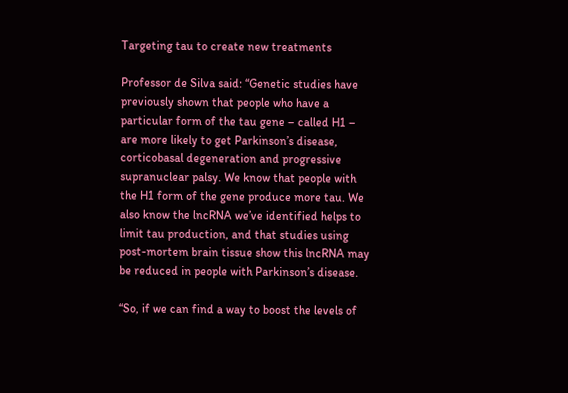Targeting tau to create new treatments

Professor de Silva said: “Genetic studies have previously shown that people who have a particular form of the tau gene – called H1 – are more likely to get Parkinson’s disease, corticobasal degeneration and progressive supranuclear palsy. We know that people with the H1 form of the gene produce more tau. We also know the lncRNA we’ve identified helps to limit tau production, and that studies using post-mortem brain tissue show this lncRNA may be reduced in people with Parkinson’s disease.

“So, if we can find a way to boost the levels of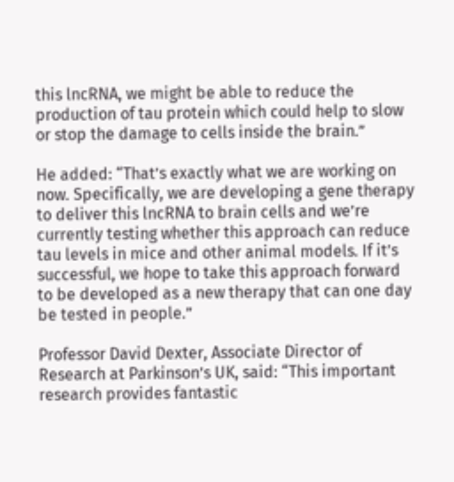this lncRNA, we might be able to reduce the production of tau protein which could help to slow or stop the damage to cells inside the brain.”

He added: “That’s exactly what we are working on now. Specifically, we are developing a gene therapy to deliver this lncRNA to brain cells and we’re currently testing whether this approach can reduce tau levels in mice and other animal models. If it’s successful, we hope to take this approach forward to be developed as a new therapy that can one day be tested in people.”

Professor David Dexter, Associate Director of Research at Parkinson’s UK, said: “This important research provides fantastic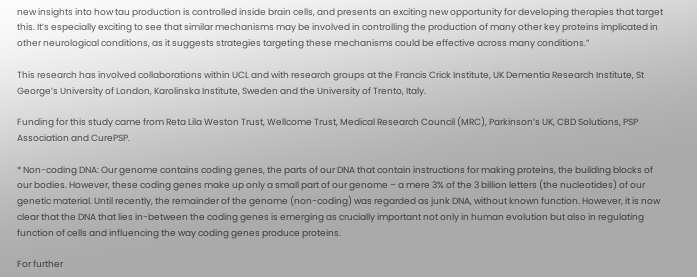new insights into how tau production is controlled inside brain cells, and presents an exciting new opportunity for developing therapies that target this. It’s especially exciting to see that similar mechanisms may be involved in controlling the production of many other key proteins implicated in other neurological conditions, as it suggests strategies targeting these mechanisms could be effective across many conditions.”

This research has involved collaborations within UCL and with research groups at the Francis Crick Institute, UK Dementia Research Institute, St George’s University of London, Karolinska Institute, Sweden and the University of Trento, Italy.

Funding for this study came from Reta Lila Weston Trust, Wellcome Trust, Medical Research Council (MRC), Parkinson’s UK, CBD Solutions, PSP Association and CurePSP.

* Non-coding DNA: Our genome contains coding genes, the parts of our DNA that contain instructions for making proteins, the building blocks of our bodies. However, these coding genes make up only a small part of our genome – a mere 3% of the 3 billion letters (the nucleotides) of our genetic material. Until recently, the remainder of the genome (non-coding) was regarded as junk DNA, without known function. However, it is now clear that the DNA that lies in-between the coding genes is emerging as crucially important not only in human evolution but also in regulating function of cells and influencing the way coding genes produce proteins.

For further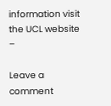information visit the UCL website –

Leave a comment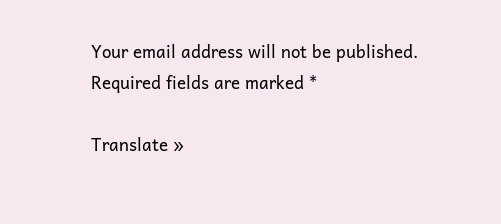Your email address will not be published. Required fields are marked *

Translate »